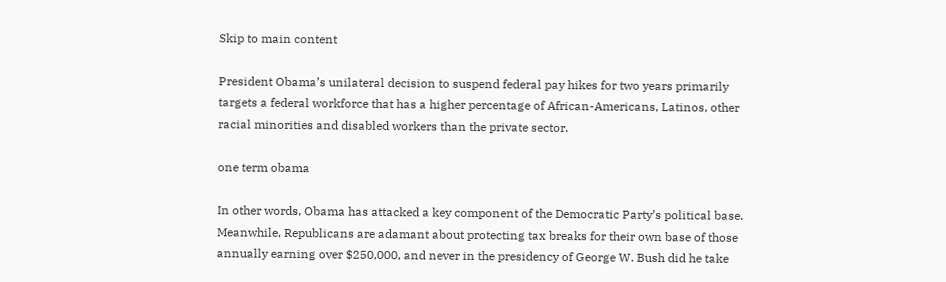Skip to main content

President Obama’s unilateral decision to suspend federal pay hikes for two years primarily targets a federal workforce that has a higher percentage of African-Americans, Latinos, other racial minorities and disabled workers than the private sector.

one term obama

In other words, Obama has attacked a key component of the Democratic Party’s political base. Meanwhile, Republicans are adamant about protecting tax breaks for their own base of those annually earning over $250,000, and never in the presidency of George W. Bush did he take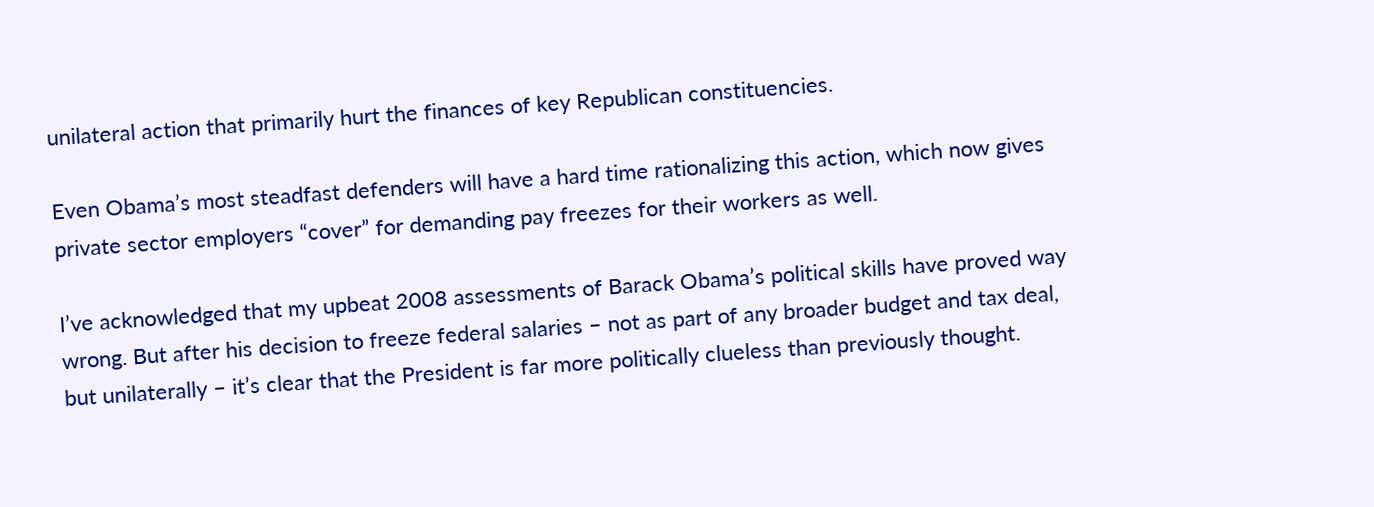unilateral action that primarily hurt the finances of key Republican constituencies.

Even Obama’s most steadfast defenders will have a hard time rationalizing this action, which now gives private sector employers “cover” for demanding pay freezes for their workers as well.

I’ve acknowledged that my upbeat 2008 assessments of Barack Obama’s political skills have proved way wrong. But after his decision to freeze federal salaries – not as part of any broader budget and tax deal, but unilaterally – it’s clear that the President is far more politically clueless than previously thought.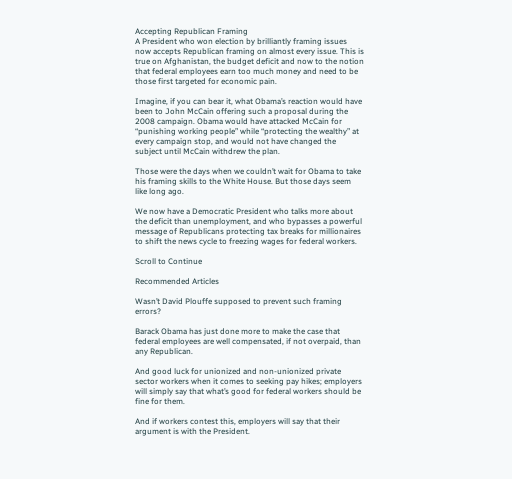Accepting Republican Framing
A President who won election by brilliantly framing issues now accepts Republican framing on almost every issue. This is true on Afghanistan, the budget deficit and now to the notion that federal employees earn too much money and need to be those first targeted for economic pain.

Imagine, if you can bear it, what Obama’s reaction would have been to John McCain offering such a proposal during the 2008 campaign. Obama would have attacked McCain for “punishing working people” while “protecting the wealthy” at every campaign stop, and would not have changed the subject until McCain withdrew the plan.

Those were the days when we couldn’t wait for Obama to take his framing skills to the White House. But those days seem like long ago.

We now have a Democratic President who talks more about the deficit than unemployment, and who bypasses a powerful message of Republicans protecting tax breaks for millionaires to shift the news cycle to freezing wages for federal workers.

Scroll to Continue

Recommended Articles

Wasn’t David Plouffe supposed to prevent such framing errors?

Barack Obama has just done more to make the case that federal employees are well compensated, if not overpaid, than any Republican.

And good luck for unionized and non-unionized private sector workers when it comes to seeking pay hikes; employers will simply say that what’s good for federal workers should be fine for them.

And if workers contest this, employers will say that their argument is with the President.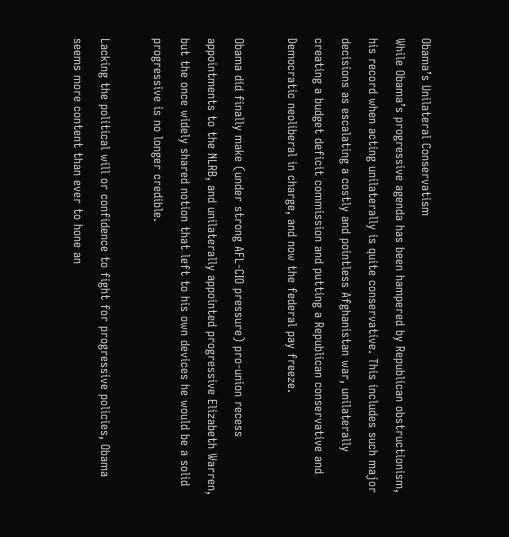Obama’s Unilateral Conservatism
While Obama’s progressive agenda has been hampered by Republican obstructionism, his record when acting unilaterally is quite conservative. This includes such major decisions as escalating a costly and pointless Afghanistan war, unilaterally creating a budget deficit commission and putting a Republican conservative and Democratic neoliberal in charge, and now the federal pay freeze.

Obama did finally make (under strong AFL-CIO pressure) pro-union recess appointments to the NLRB, and unilaterally appointed progressive Elizabeth Warren, but the once widely shared notion that left to his own devices he would be a solid progressive is no longer credible.

Lacking the political will or confidence to fight for progressive policies, Obama seems more content than ever to hone an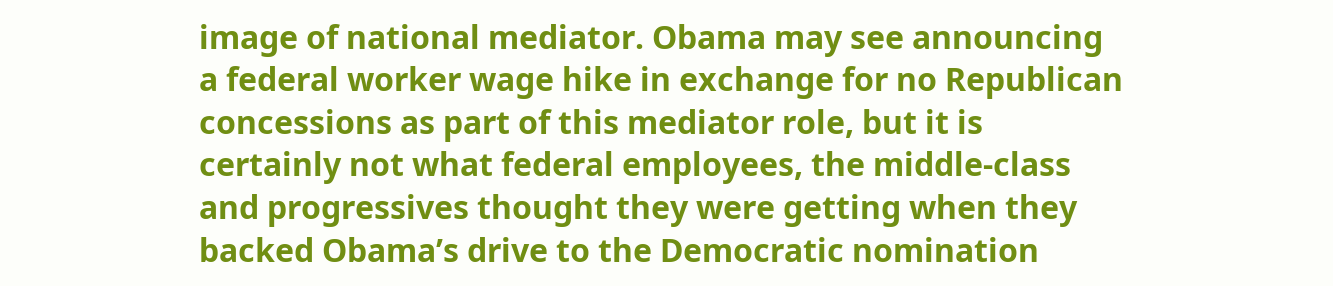image of national mediator. Obama may see announcing a federal worker wage hike in exchange for no Republican concessions as part of this mediator role, but it is certainly not what federal employees, the middle-class and progressives thought they were getting when they backed Obama’s drive to the Democratic nomination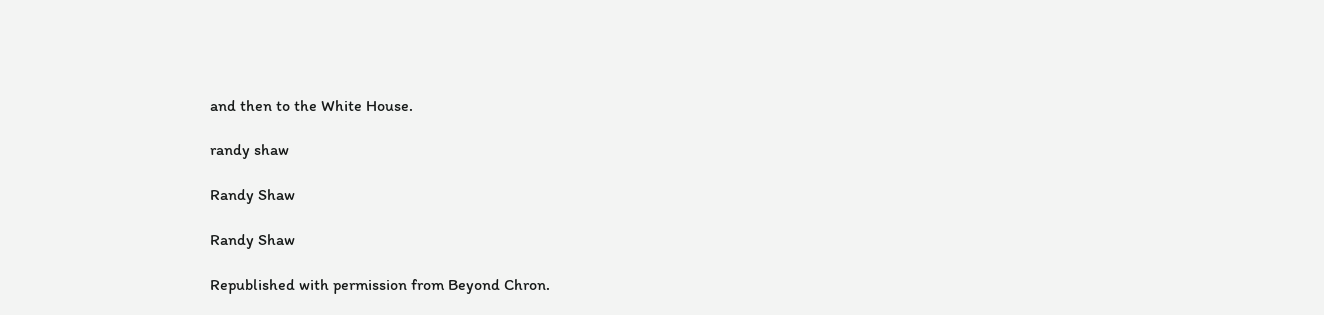and then to the White House.

randy shaw

Randy Shaw

Randy Shaw

Republished with permission from Beyond Chron.